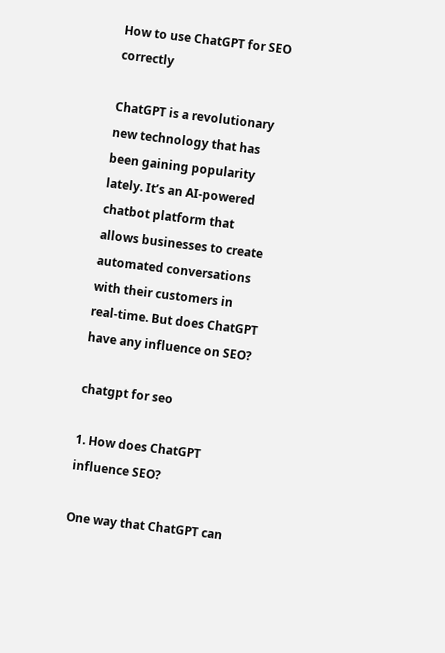How to use ChatGPT for SEO correctly

ChatGPT is a revolutionary new technology that has been gaining popularity lately. It’s an AI-powered chatbot platform that allows businesses to create automated conversations with their customers in real-time. But does ChatGPT have any influence on SEO?

chatgpt for seo

1. How does ChatGPT influence SEO?

One way that ChatGPT can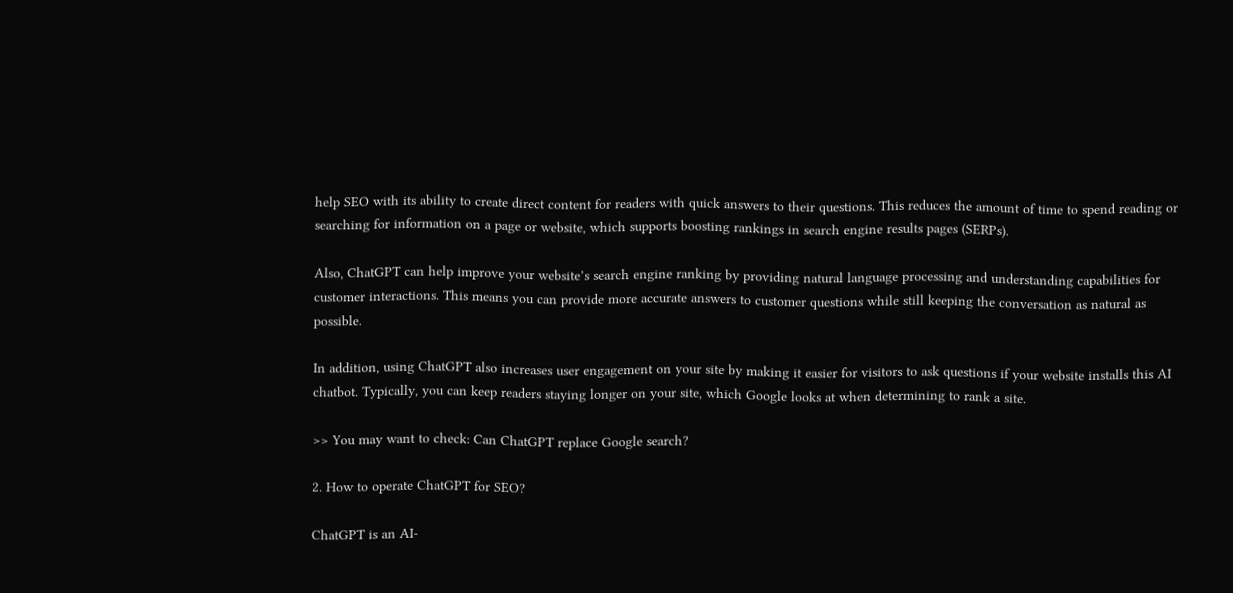help SEO with its ability to create direct content for readers with quick answers to their questions. This reduces the amount of time to spend reading or searching for information on a page or website, which supports boosting rankings in search engine results pages (SERPs).

Also, ChatGPT can help improve your website’s search engine ranking by providing natural language processing and understanding capabilities for customer interactions. This means you can provide more accurate answers to customer questions while still keeping the conversation as natural as possible.

In addition, using ChatGPT also increases user engagement on your site by making it easier for visitors to ask questions if your website installs this AI chatbot. Typically, you can keep readers staying longer on your site, which Google looks at when determining to rank a site.

>> You may want to check: Can ChatGPT replace Google search?

2. How to operate ChatGPT for SEO?

ChatGPT is an AI-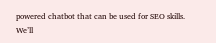powered chatbot that can be used for SEO skills. We’ll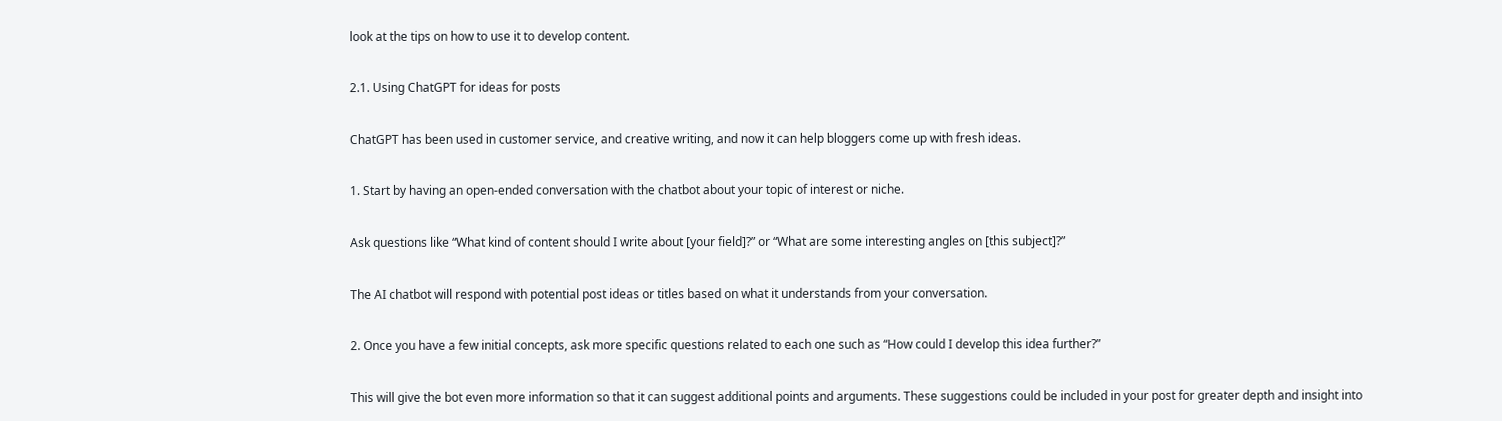look at the tips on how to use it to develop content.

2.1. Using ChatGPT for ideas for posts

ChatGPT has been used in customer service, and creative writing, and now it can help bloggers come up with fresh ideas.

1. Start by having an open-ended conversation with the chatbot about your topic of interest or niche.

Ask questions like “What kind of content should I write about [your field]?” or “What are some interesting angles on [this subject]?”

The AI chatbot will respond with potential post ideas or titles based on what it understands from your conversation.

2. Once you have a few initial concepts, ask more specific questions related to each one such as “How could I develop this idea further?”

This will give the bot even more information so that it can suggest additional points and arguments. These suggestions could be included in your post for greater depth and insight into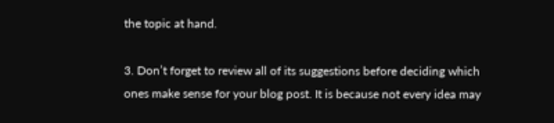the topic at hand.

3. Don’t forget to review all of its suggestions before deciding which ones make sense for your blog post. It is because not every idea may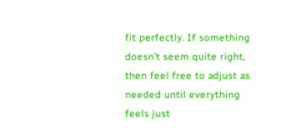fit perfectly. If something doesn’t seem quite right, then feel free to adjust as needed until everything feels just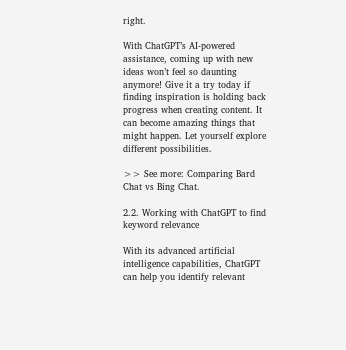right.

With ChatGPT’s AI-powered assistance, coming up with new ideas won’t feel so daunting anymore! Give it a try today if finding inspiration is holding back progress when creating content. It can become amazing things that might happen. Let yourself explore different possibilities.

>> See more: Comparing Bard Chat vs Bing Chat.

2.2. Working with ChatGPT to find keyword relevance

With its advanced artificial intelligence capabilities, ChatGPT can help you identify relevant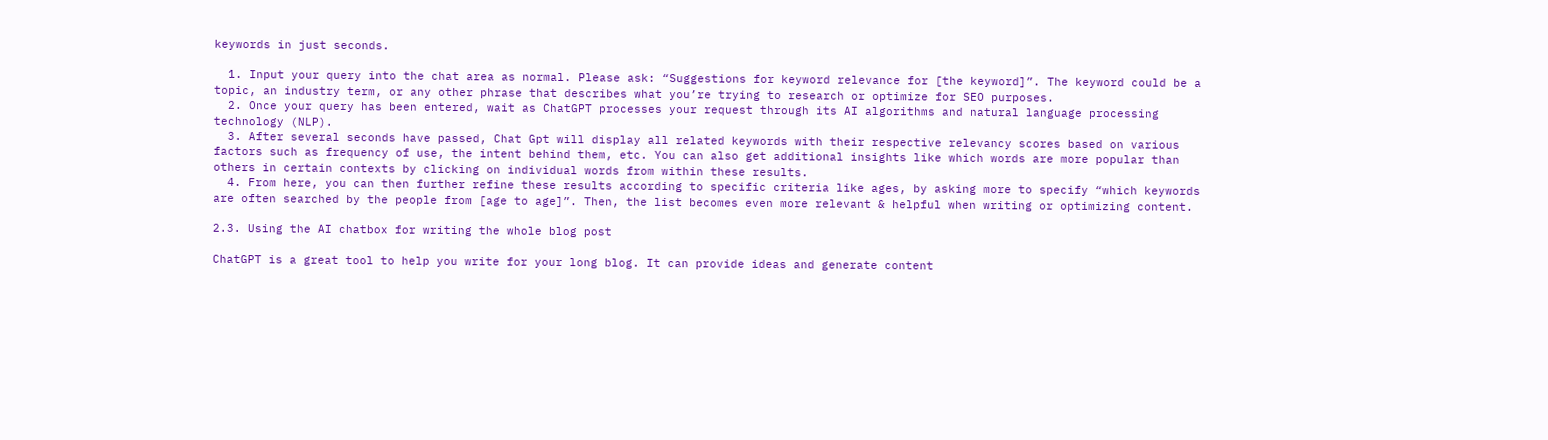keywords in just seconds.

  1. Input your query into the chat area as normal. Please ask: “Suggestions for keyword relevance for [the keyword]”. The keyword could be a topic, an industry term, or any other phrase that describes what you’re trying to research or optimize for SEO purposes.
  2. Once your query has been entered, wait as ChatGPT processes your request through its AI algorithms and natural language processing technology (NLP).
  3. After several seconds have passed, Chat Gpt will display all related keywords with their respective relevancy scores based on various factors such as frequency of use, the intent behind them, etc. You can also get additional insights like which words are more popular than others in certain contexts by clicking on individual words from within these results.
  4. From here, you can then further refine these results according to specific criteria like ages, by asking more to specify “which keywords are often searched by the people from [age to age]”. Then, the list becomes even more relevant & helpful when writing or optimizing content.

2.3. Using the AI chatbox for writing the whole blog post

ChatGPT is a great tool to help you write for your long blog. It can provide ideas and generate content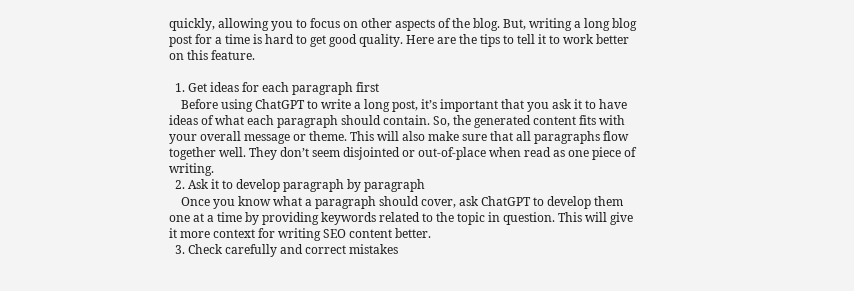quickly, allowing you to focus on other aspects of the blog. But, writing a long blog post for a time is hard to get good quality. Here are the tips to tell it to work better on this feature.

  1. Get ideas for each paragraph first
    Before using ChatGPT to write a long post, it’s important that you ask it to have ideas of what each paragraph should contain. So, the generated content fits with your overall message or theme. This will also make sure that all paragraphs flow together well. They don’t seem disjointed or out-of-place when read as one piece of writing.
  2. Ask it to develop paragraph by paragraph
    Once you know what a paragraph should cover, ask ChatGPT to develop them one at a time by providing keywords related to the topic in question. This will give it more context for writing SEO content better.
  3. Check carefully and correct mistakes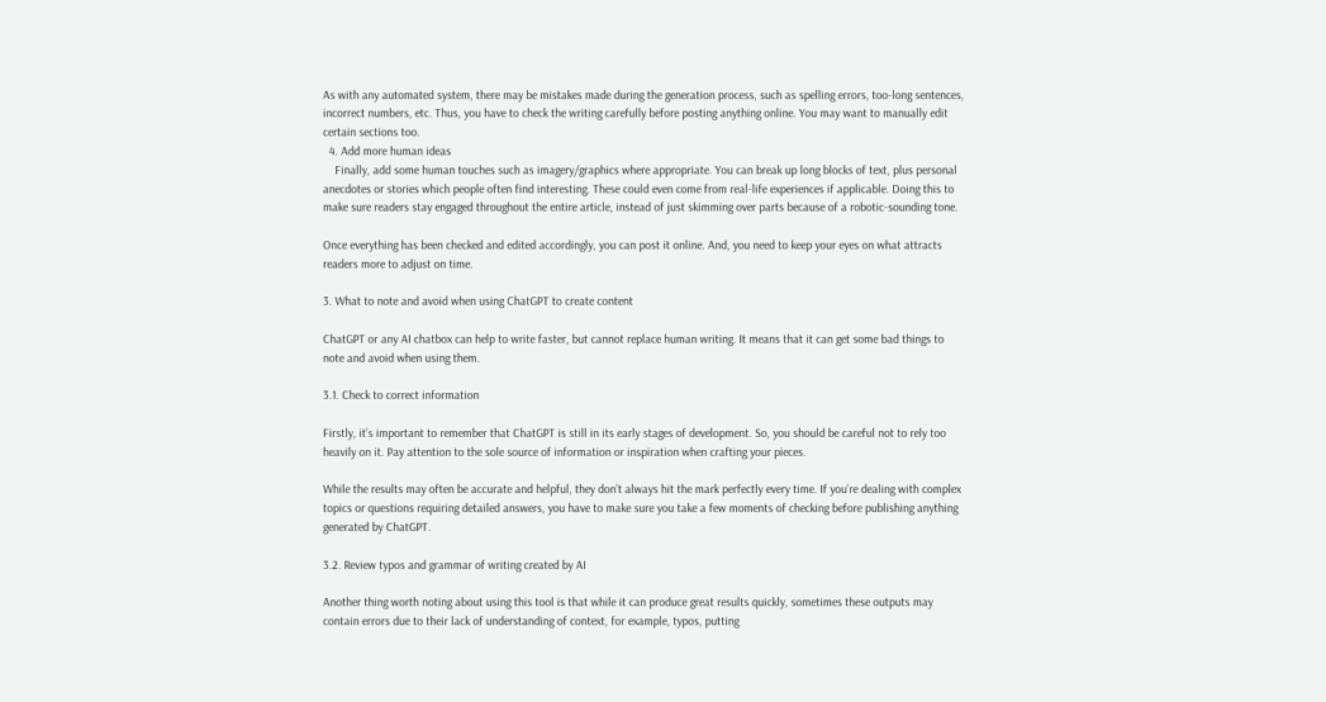As with any automated system, there may be mistakes made during the generation process, such as spelling errors, too-long sentences, incorrect numbers, etc. Thus, you have to check the writing carefully before posting anything online. You may want to manually edit certain sections too.
  4. Add more human ideas
    Finally, add some human touches such as imagery/graphics where appropriate. You can break up long blocks of text, plus personal anecdotes or stories which people often find interesting. These could even come from real-life experiences if applicable. Doing this to make sure readers stay engaged throughout the entire article, instead of just skimming over parts because of a robotic-sounding tone.

Once everything has been checked and edited accordingly, you can post it online. And, you need to keep your eyes on what attracts readers more to adjust on time.

3. What to note and avoid when using ChatGPT to create content

ChatGPT or any AI chatbox can help to write faster, but cannot replace human writing. It means that it can get some bad things to note and avoid when using them.

3.1. Check to correct information

Firstly, it’s important to remember that ChatGPT is still in its early stages of development. So, you should be careful not to rely too heavily on it. Pay attention to the sole source of information or inspiration when crafting your pieces.

While the results may often be accurate and helpful, they don’t always hit the mark perfectly every time. If you’re dealing with complex topics or questions requiring detailed answers, you have to make sure you take a few moments of checking before publishing anything generated by ChatGPT.

3.2. Review typos and grammar of writing created by AI

Another thing worth noting about using this tool is that while it can produce great results quickly, sometimes these outputs may contain errors due to their lack of understanding of context, for example, typos, putting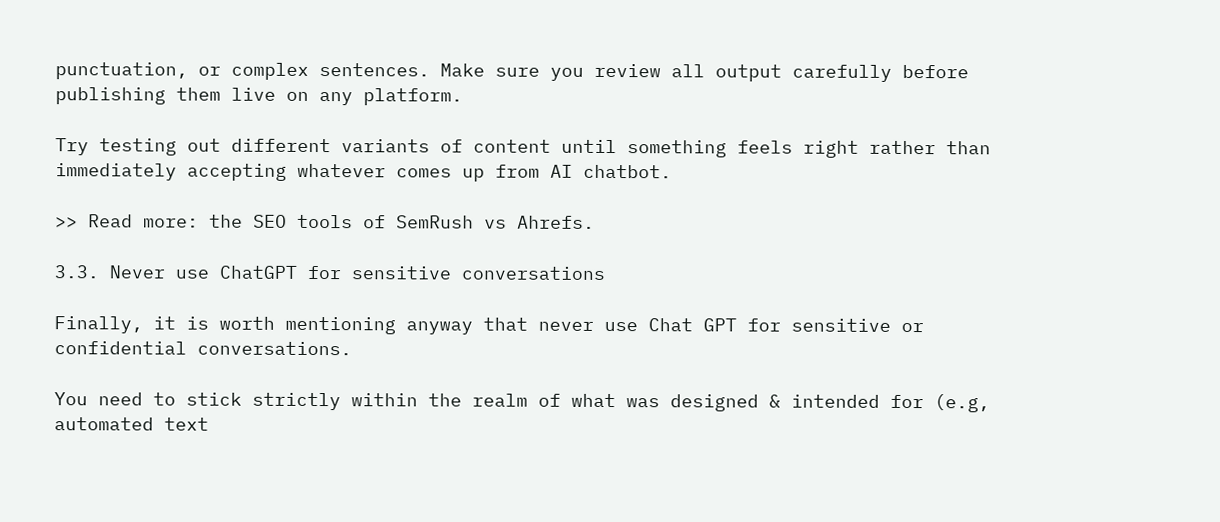punctuation, or complex sentences. Make sure you review all output carefully before publishing them live on any platform.

Try testing out different variants of content until something feels right rather than immediately accepting whatever comes up from AI chatbot.

>> Read more: the SEO tools of SemRush vs Ahrefs.

3.3. Never use ChatGPT for sensitive conversations

Finally, it is worth mentioning anyway that never use Chat GPT for sensitive or confidential conversations.

You need to stick strictly within the realm of what was designed & intended for (e.g, automated text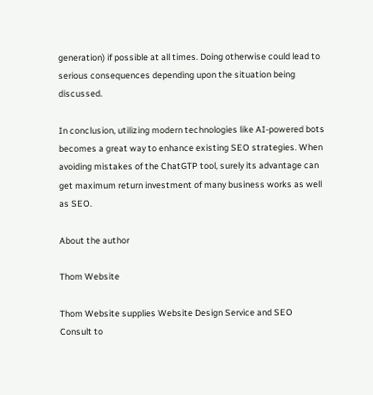generation) if possible at all times. Doing otherwise could lead to serious consequences depending upon the situation being discussed.

In conclusion, utilizing modern technologies like AI-powered bots becomes a great way to enhance existing SEO strategies. When avoiding mistakes of the ChatGTP tool, surely its advantage can get maximum return investment of many business works as well as SEO.

About the author

Thom Website

Thom Website supplies Website Design Service and SEO Consult to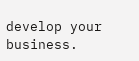develop your business.